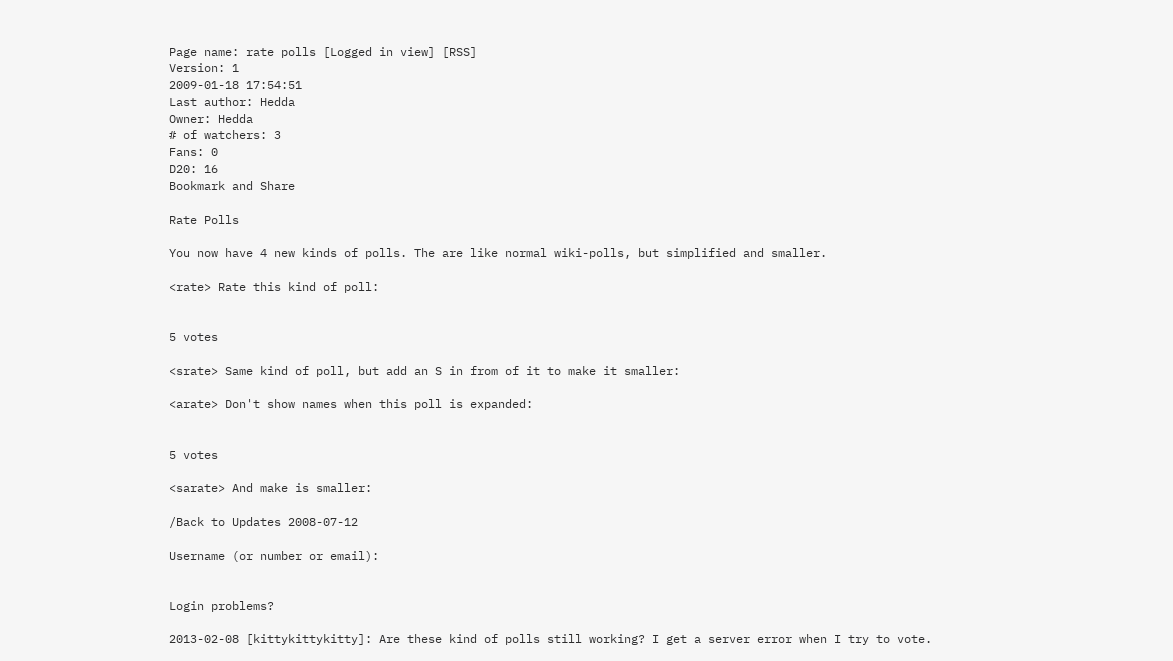Page name: rate polls [Logged in view] [RSS]
Version: 1
2009-01-18 17:54:51
Last author: Hedda
Owner: Hedda
# of watchers: 3
Fans: 0
D20: 16
Bookmark and Share

Rate Polls

You now have 4 new kinds of polls. The are like normal wiki-polls, but simplified and smaller.

<rate> Rate this kind of poll:


5 votes

<srate> Same kind of poll, but add an S in from of it to make it smaller:

<arate> Don't show names when this poll is expanded:


5 votes

<sarate> And make is smaller:

/Back to Updates 2008-07-12

Username (or number or email):


Login problems?

2013-02-08 [kittykittykitty]: Are these kind of polls still working? I get a server error when I try to vote.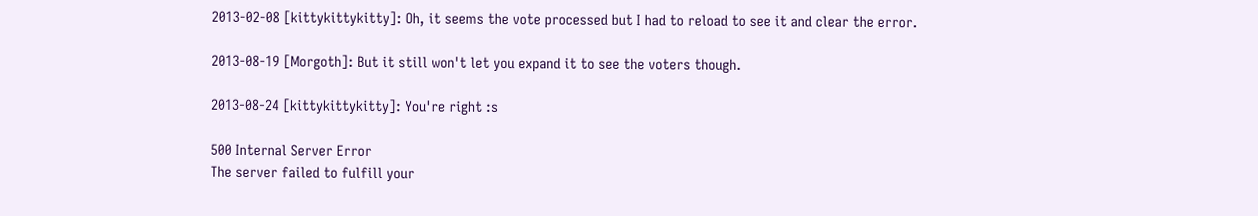2013-02-08 [kittykittykitty]: Oh, it seems the vote processed but I had to reload to see it and clear the error.

2013-08-19 [Morgoth]: But it still won't let you expand it to see the voters though.

2013-08-24 [kittykittykitty]: You're right :s

500 Internal Server Error
The server failed to fulfill your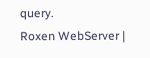query.
Roxen WebServer |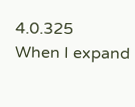4.0.325
When I expand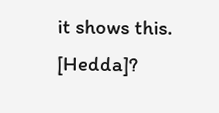it shows this. [Hedda]?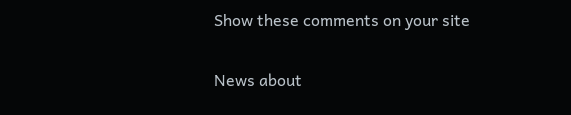Show these comments on your site

News about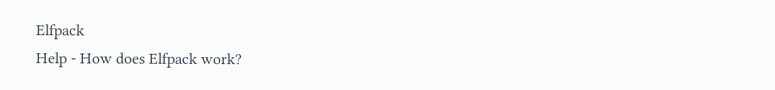Elfpack
Help - How does Elfpack work?